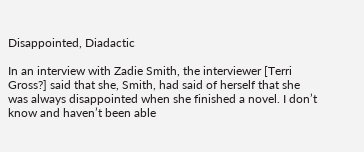Disappointed, Diadactic

In an interview with Zadie Smith, the interviewer [Terri Gross?] said that she, Smith, had said of herself that she was always disappointed when she finished a novel. I don’t know and haven’t been able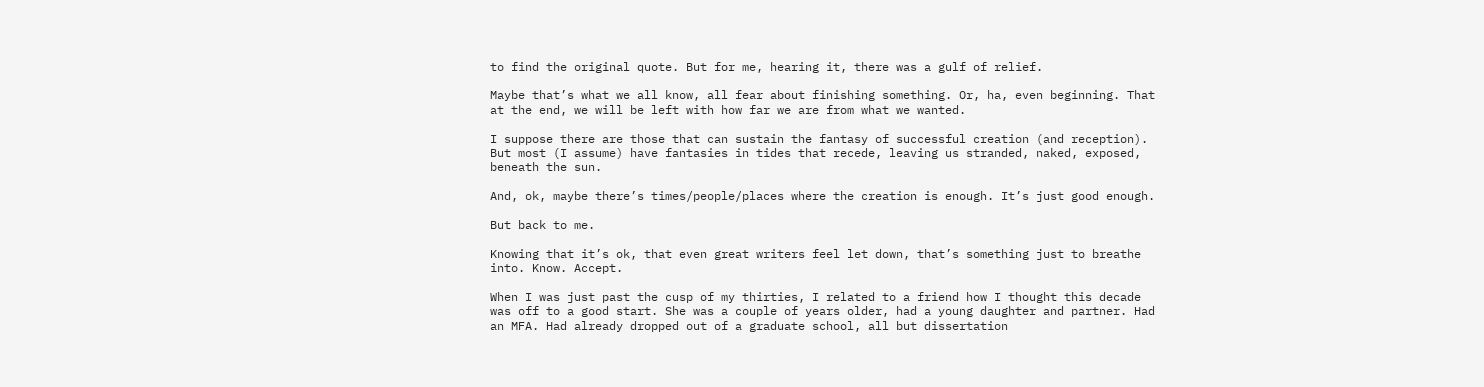to find the original quote. But for me, hearing it, there was a gulf of relief.

Maybe that’s what we all know, all fear about finishing something. Or, ha, even beginning. That at the end, we will be left with how far we are from what we wanted.

I suppose there are those that can sustain the fantasy of successful creation (and reception). But most (I assume) have fantasies in tides that recede, leaving us stranded, naked, exposed, beneath the sun.

And, ok, maybe there’s times/people/places where the creation is enough. It’s just good enough.

But back to me.

Knowing that it’s ok, that even great writers feel let down, that’s something just to breathe into. Know. Accept.

When I was just past the cusp of my thirties, I related to a friend how I thought this decade was off to a good start. She was a couple of years older, had a young daughter and partner. Had an MFA. Had already dropped out of a graduate school, all but dissertation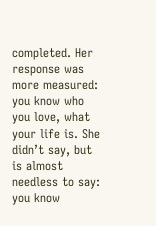completed. Her response was more measured: you know who you love, what your life is. She didn’t say, but is almost needless to say: you know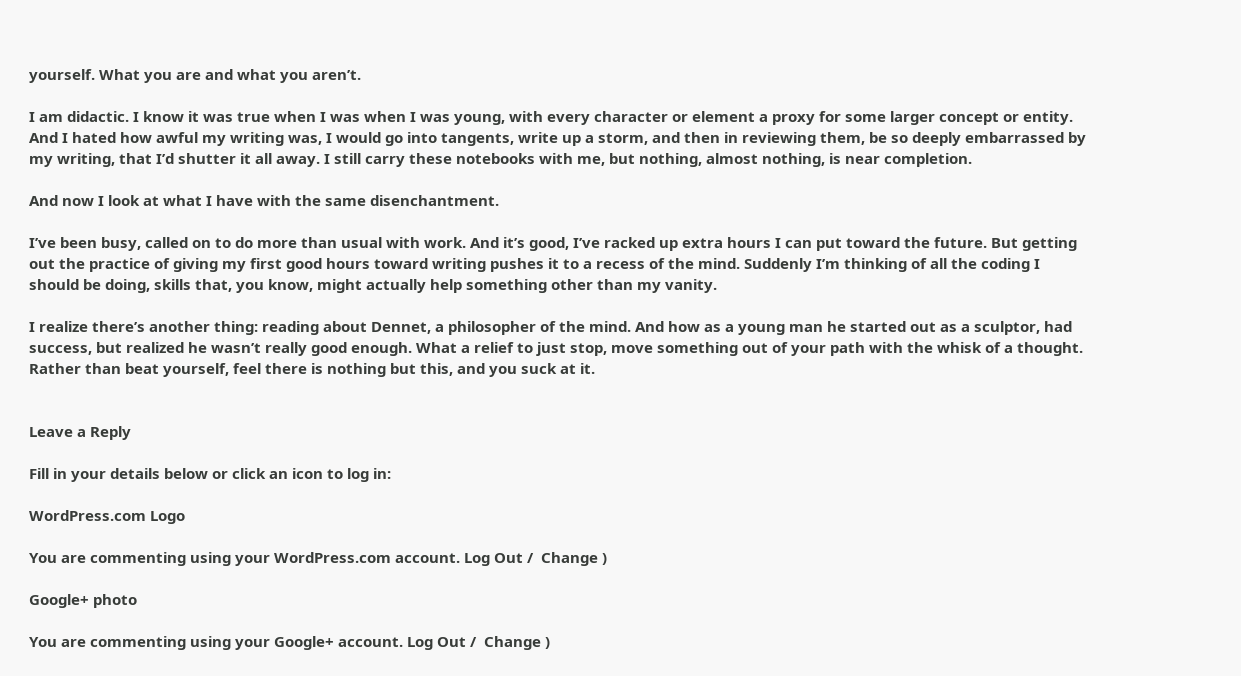yourself. What you are and what you aren’t.

I am didactic. I know it was true when I was when I was young, with every character or element a proxy for some larger concept or entity. And I hated how awful my writing was, I would go into tangents, write up a storm, and then in reviewing them, be so deeply embarrassed by my writing, that I’d shutter it all away. I still carry these notebooks with me, but nothing, almost nothing, is near completion.

And now I look at what I have with the same disenchantment.

I’ve been busy, called on to do more than usual with work. And it’s good, I’ve racked up extra hours I can put toward the future. But getting out the practice of giving my first good hours toward writing pushes it to a recess of the mind. Suddenly I’m thinking of all the coding I should be doing, skills that, you know, might actually help something other than my vanity.

I realize there’s another thing: reading about Dennet, a philosopher of the mind. And how as a young man he started out as a sculptor, had success, but realized he wasn’t really good enough. What a relief to just stop, move something out of your path with the whisk of a thought. Rather than beat yourself, feel there is nothing but this, and you suck at it.


Leave a Reply

Fill in your details below or click an icon to log in:

WordPress.com Logo

You are commenting using your WordPress.com account. Log Out /  Change )

Google+ photo

You are commenting using your Google+ account. Log Out /  Change )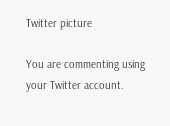Twitter picture

You are commenting using your Twitter account.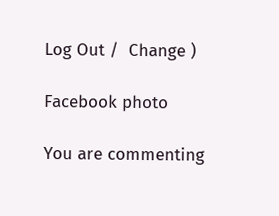Log Out /  Change )

Facebook photo

You are commenting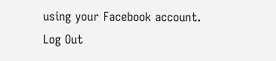using your Facebook account. Log Out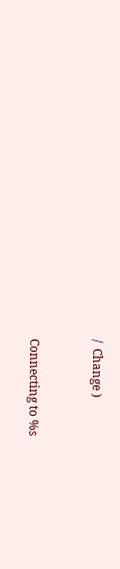/  Change )


Connecting to %s